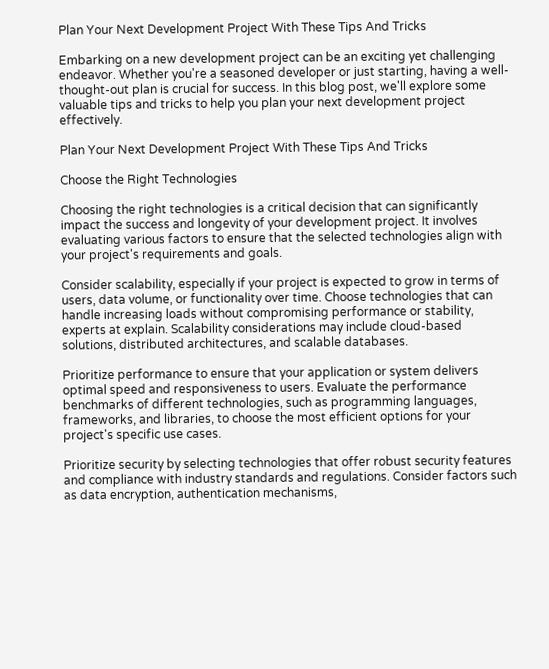Plan Your Next Development Project With These Tips And Tricks

Embarking on a new development project can be an exciting yet challenging endeavor. Whether you're a seasoned developer or just starting, having a well-thought-out plan is crucial for success. In this blog post, we'll explore some valuable tips and tricks to help you plan your next development project effectively.

Plan Your Next Development Project With These Tips And Tricks

Choose the Right Technologies

Choosing the right technologies is a critical decision that can significantly impact the success and longevity of your development project. It involves evaluating various factors to ensure that the selected technologies align with your project's requirements and goals.

Consider scalability, especially if your project is expected to grow in terms of users, data volume, or functionality over time. Choose technologies that can handle increasing loads without compromising performance or stability, experts at explain. Scalability considerations may include cloud-based solutions, distributed architectures, and scalable databases.

Prioritize performance to ensure that your application or system delivers optimal speed and responsiveness to users. Evaluate the performance benchmarks of different technologies, such as programming languages, frameworks, and libraries, to choose the most efficient options for your project's specific use cases.

Prioritize security by selecting technologies that offer robust security features and compliance with industry standards and regulations. Consider factors such as data encryption, authentication mechanisms,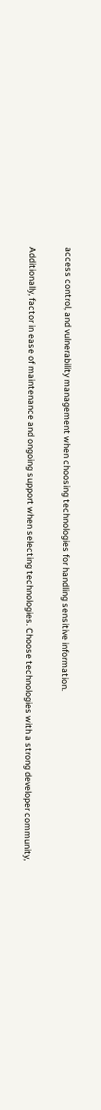access control, and vulnerability management when choosing technologies for handling sensitive information.

Additionally, factor in ease of maintenance and ongoing support when selecting technologies. Choose technologies with a strong developer community,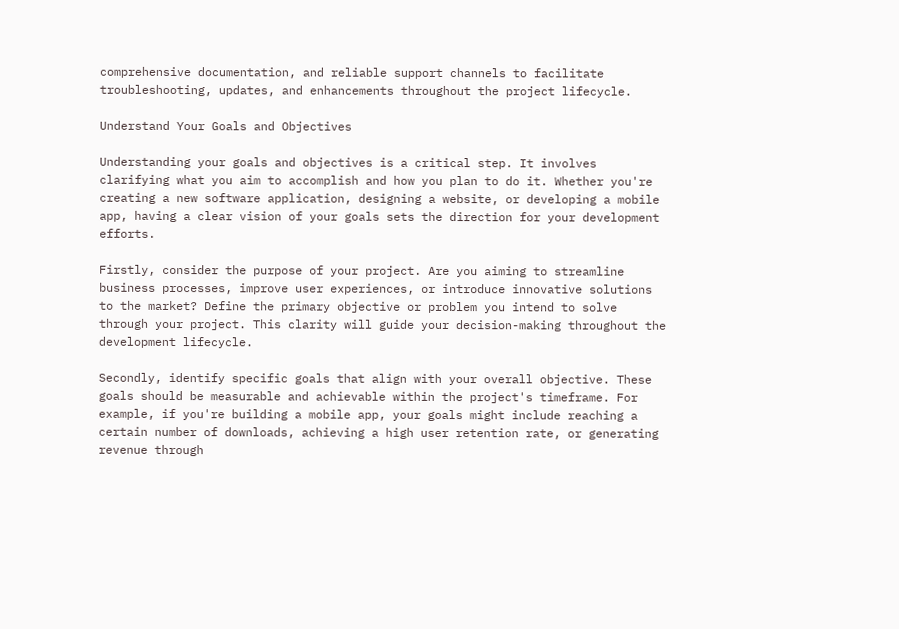comprehensive documentation, and reliable support channels to facilitate troubleshooting, updates, and enhancements throughout the project lifecycle.

Understand Your Goals and Objectives

Understanding your goals and objectives is a critical step. It involves clarifying what you aim to accomplish and how you plan to do it. Whether you're creating a new software application, designing a website, or developing a mobile app, having a clear vision of your goals sets the direction for your development efforts.

Firstly, consider the purpose of your project. Are you aiming to streamline business processes, improve user experiences, or introduce innovative solutions to the market? Define the primary objective or problem you intend to solve through your project. This clarity will guide your decision-making throughout the development lifecycle.

Secondly, identify specific goals that align with your overall objective. These goals should be measurable and achievable within the project's timeframe. For example, if you're building a mobile app, your goals might include reaching a certain number of downloads, achieving a high user retention rate, or generating revenue through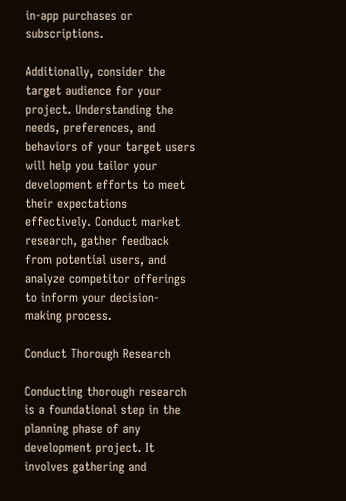in-app purchases or subscriptions.

Additionally, consider the target audience for your project. Understanding the needs, preferences, and behaviors of your target users will help you tailor your development efforts to meet their expectations effectively. Conduct market research, gather feedback from potential users, and analyze competitor offerings to inform your decision-making process.

Conduct Thorough Research

Conducting thorough research is a foundational step in the planning phase of any development project. It involves gathering and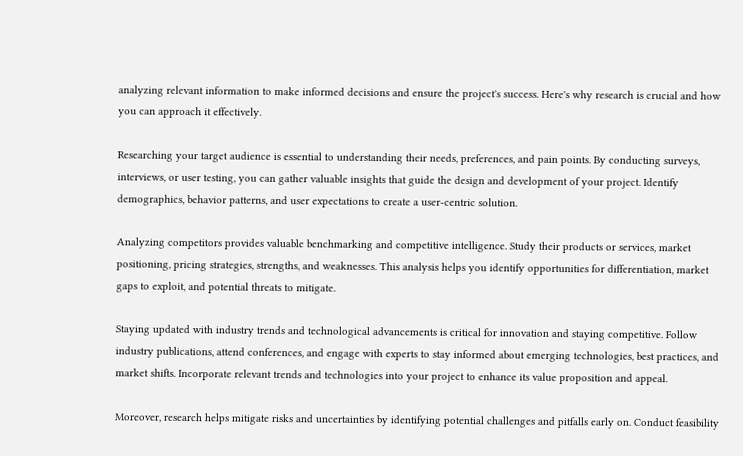analyzing relevant information to make informed decisions and ensure the project's success. Here's why research is crucial and how you can approach it effectively.

Researching your target audience is essential to understanding their needs, preferences, and pain points. By conducting surveys, interviews, or user testing, you can gather valuable insights that guide the design and development of your project. Identify demographics, behavior patterns, and user expectations to create a user-centric solution.

Analyzing competitors provides valuable benchmarking and competitive intelligence. Study their products or services, market positioning, pricing strategies, strengths, and weaknesses. This analysis helps you identify opportunities for differentiation, market gaps to exploit, and potential threats to mitigate.

Staying updated with industry trends and technological advancements is critical for innovation and staying competitive. Follow industry publications, attend conferences, and engage with experts to stay informed about emerging technologies, best practices, and market shifts. Incorporate relevant trends and technologies into your project to enhance its value proposition and appeal.

Moreover, research helps mitigate risks and uncertainties by identifying potential challenges and pitfalls early on. Conduct feasibility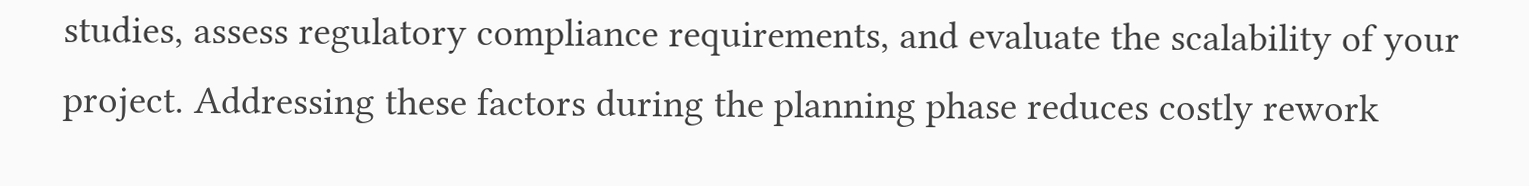studies, assess regulatory compliance requirements, and evaluate the scalability of your project. Addressing these factors during the planning phase reduces costly rework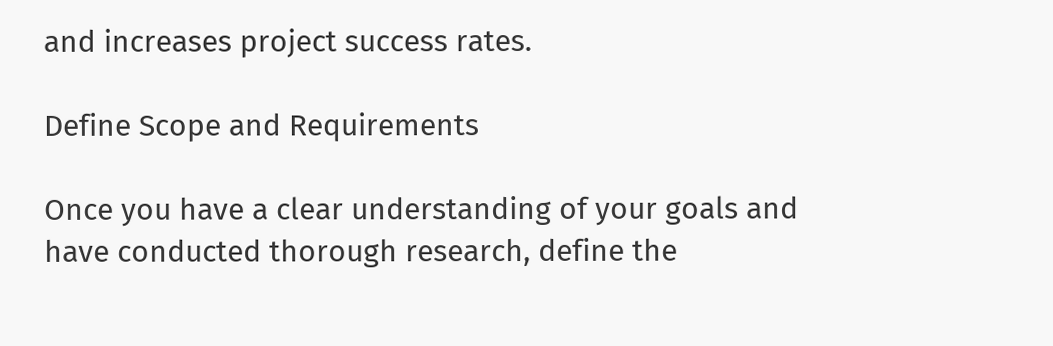and increases project success rates.

Define Scope and Requirements

Once you have a clear understanding of your goals and have conducted thorough research, define the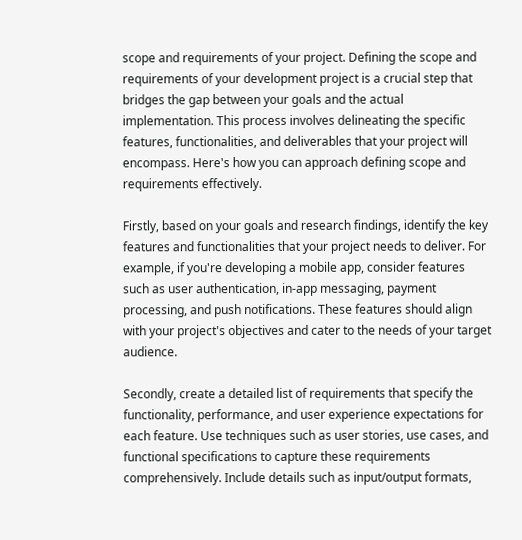scope and requirements of your project. Defining the scope and requirements of your development project is a crucial step that bridges the gap between your goals and the actual implementation. This process involves delineating the specific features, functionalities, and deliverables that your project will encompass. Here's how you can approach defining scope and requirements effectively.

Firstly, based on your goals and research findings, identify the key features and functionalities that your project needs to deliver. For example, if you're developing a mobile app, consider features such as user authentication, in-app messaging, payment processing, and push notifications. These features should align with your project's objectives and cater to the needs of your target audience.

Secondly, create a detailed list of requirements that specify the functionality, performance, and user experience expectations for each feature. Use techniques such as user stories, use cases, and functional specifications to capture these requirements comprehensively. Include details such as input/output formats,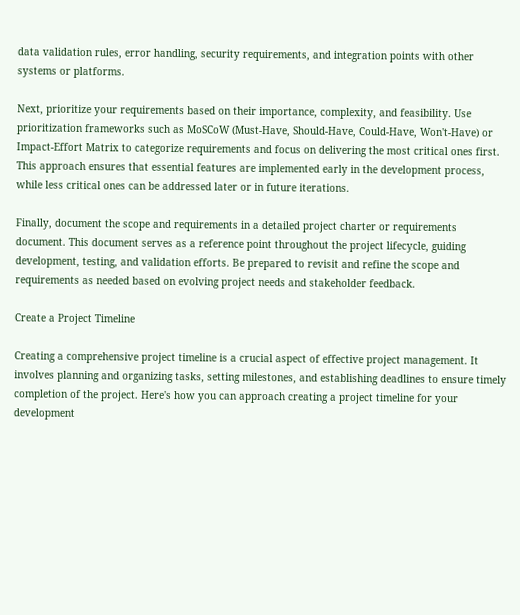data validation rules, error handling, security requirements, and integration points with other systems or platforms.

Next, prioritize your requirements based on their importance, complexity, and feasibility. Use prioritization frameworks such as MoSCoW (Must-Have, Should-Have, Could-Have, Won't-Have) or Impact-Effort Matrix to categorize requirements and focus on delivering the most critical ones first. This approach ensures that essential features are implemented early in the development process, while less critical ones can be addressed later or in future iterations.

Finally, document the scope and requirements in a detailed project charter or requirements document. This document serves as a reference point throughout the project lifecycle, guiding development, testing, and validation efforts. Be prepared to revisit and refine the scope and requirements as needed based on evolving project needs and stakeholder feedback.

Create a Project Timeline

Creating a comprehensive project timeline is a crucial aspect of effective project management. It involves planning and organizing tasks, setting milestones, and establishing deadlines to ensure timely completion of the project. Here's how you can approach creating a project timeline for your development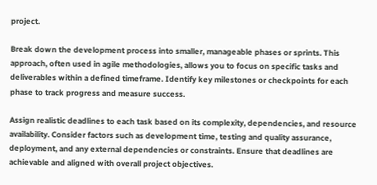project.

Break down the development process into smaller, manageable phases or sprints. This approach, often used in agile methodologies, allows you to focus on specific tasks and deliverables within a defined timeframe. Identify key milestones or checkpoints for each phase to track progress and measure success.

Assign realistic deadlines to each task based on its complexity, dependencies, and resource availability. Consider factors such as development time, testing and quality assurance, deployment, and any external dependencies or constraints. Ensure that deadlines are achievable and aligned with overall project objectives.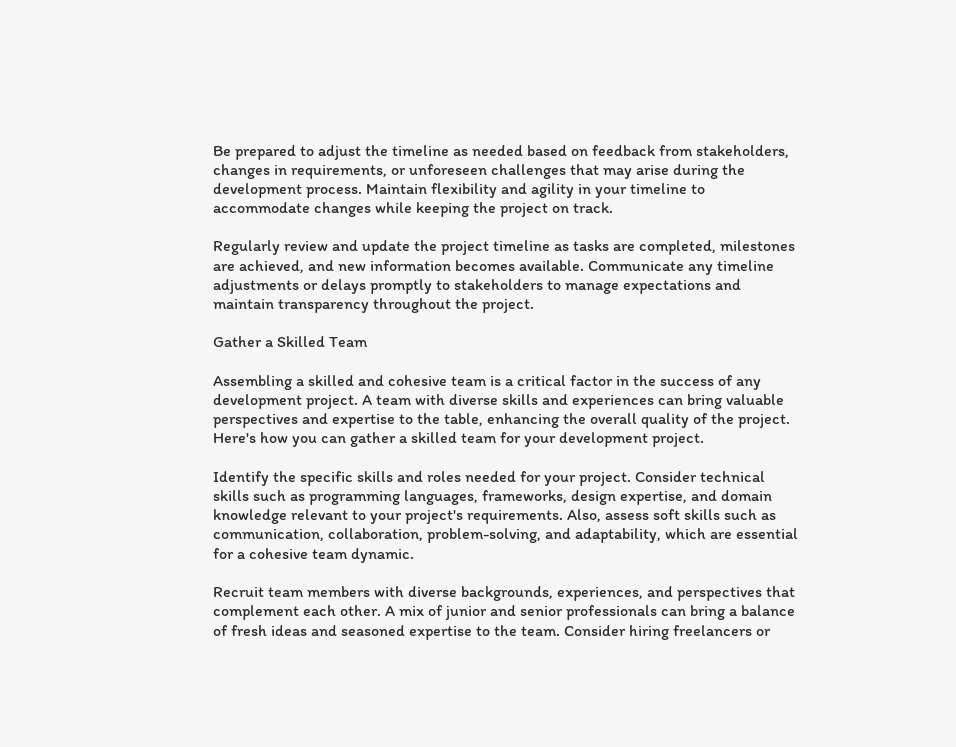Be prepared to adjust the timeline as needed based on feedback from stakeholders, changes in requirements, or unforeseen challenges that may arise during the development process. Maintain flexibility and agility in your timeline to accommodate changes while keeping the project on track.

Regularly review and update the project timeline as tasks are completed, milestones are achieved, and new information becomes available. Communicate any timeline adjustments or delays promptly to stakeholders to manage expectations and maintain transparency throughout the project.

Gather a Skilled Team

Assembling a skilled and cohesive team is a critical factor in the success of any development project. A team with diverse skills and experiences can bring valuable perspectives and expertise to the table, enhancing the overall quality of the project. Here's how you can gather a skilled team for your development project.

Identify the specific skills and roles needed for your project. Consider technical skills such as programming languages, frameworks, design expertise, and domain knowledge relevant to your project's requirements. Also, assess soft skills such as communication, collaboration, problem-solving, and adaptability, which are essential for a cohesive team dynamic.

Recruit team members with diverse backgrounds, experiences, and perspectives that complement each other. A mix of junior and senior professionals can bring a balance of fresh ideas and seasoned expertise to the team. Consider hiring freelancers or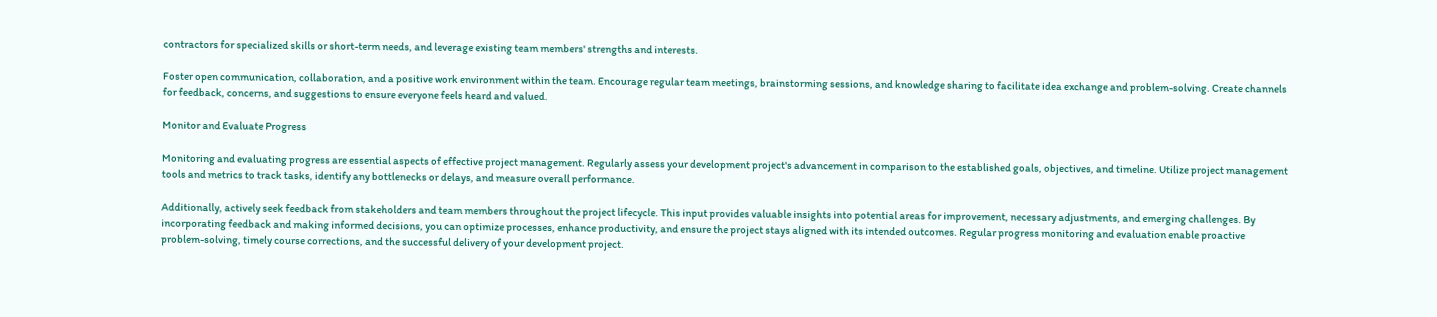contractors for specialized skills or short-term needs, and leverage existing team members' strengths and interests.

Foster open communication, collaboration, and a positive work environment within the team. Encourage regular team meetings, brainstorming sessions, and knowledge sharing to facilitate idea exchange and problem-solving. Create channels for feedback, concerns, and suggestions to ensure everyone feels heard and valued.

Monitor and Evaluate Progress

Monitoring and evaluating progress are essential aspects of effective project management. Regularly assess your development project's advancement in comparison to the established goals, objectives, and timeline. Utilize project management tools and metrics to track tasks, identify any bottlenecks or delays, and measure overall performance.

Additionally, actively seek feedback from stakeholders and team members throughout the project lifecycle. This input provides valuable insights into potential areas for improvement, necessary adjustments, and emerging challenges. By incorporating feedback and making informed decisions, you can optimize processes, enhance productivity, and ensure the project stays aligned with its intended outcomes. Regular progress monitoring and evaluation enable proactive problem-solving, timely course corrections, and the successful delivery of your development project.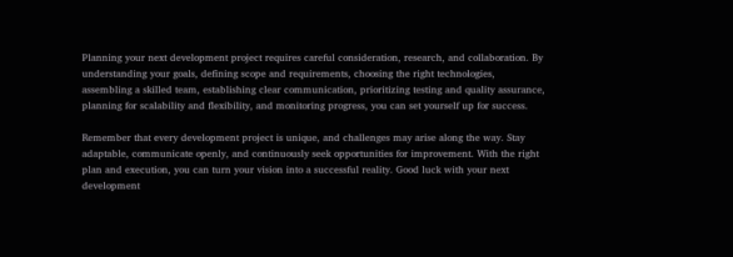Planning your next development project requires careful consideration, research, and collaboration. By understanding your goals, defining scope and requirements, choosing the right technologies, assembling a skilled team, establishing clear communication, prioritizing testing and quality assurance, planning for scalability and flexibility, and monitoring progress, you can set yourself up for success.

Remember that every development project is unique, and challenges may arise along the way. Stay adaptable, communicate openly, and continuously seek opportunities for improvement. With the right plan and execution, you can turn your vision into a successful reality. Good luck with your next development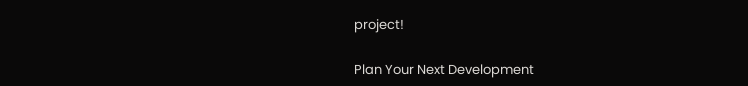project!

Plan Your Next Development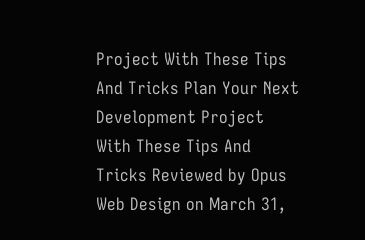Project With These Tips And Tricks Plan Your Next Development Project With These Tips And Tricks Reviewed by Opus Web Design on March 31,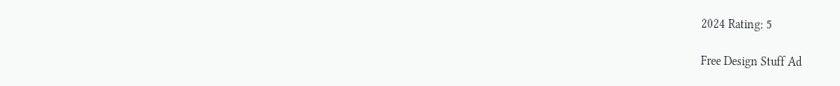2024 Rating: 5

Free Design Stuff Ad